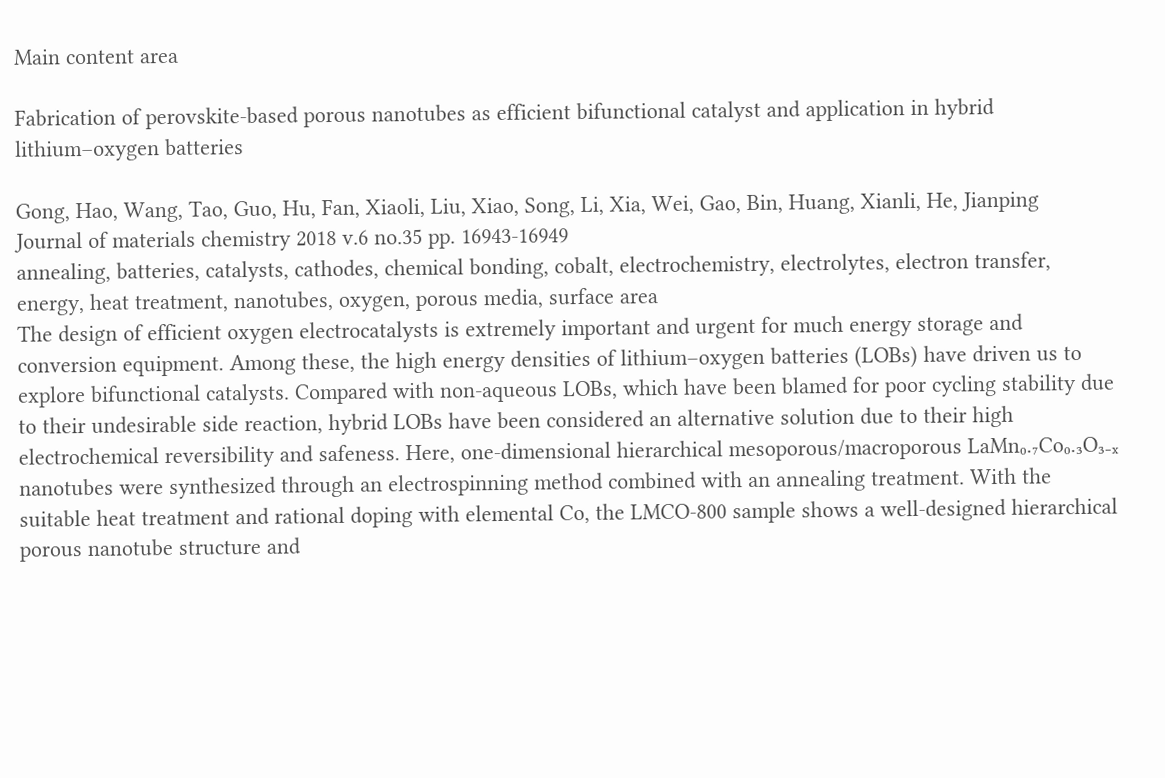Main content area

Fabrication of perovskite-based porous nanotubes as efficient bifunctional catalyst and application in hybrid lithium–oxygen batteries

Gong, Hao, Wang, Tao, Guo, Hu, Fan, Xiaoli, Liu, Xiao, Song, Li, Xia, Wei, Gao, Bin, Huang, Xianli, He, Jianping
Journal of materials chemistry 2018 v.6 no.35 pp. 16943-16949
annealing, batteries, catalysts, cathodes, chemical bonding, cobalt, electrochemistry, electrolytes, electron transfer, energy, heat treatment, nanotubes, oxygen, porous media, surface area
The design of efficient oxygen electrocatalysts is extremely important and urgent for much energy storage and conversion equipment. Among these, the high energy densities of lithium–oxygen batteries (LOBs) have driven us to explore bifunctional catalysts. Compared with non-aqueous LOBs, which have been blamed for poor cycling stability due to their undesirable side reaction, hybrid LOBs have been considered an alternative solution due to their high electrochemical reversibility and safeness. Here, one-dimensional hierarchical mesoporous/macroporous LaMn₀.₇Co₀.₃O₃₋ₓ nanotubes were synthesized through an electrospinning method combined with an annealing treatment. With the suitable heat treatment and rational doping with elemental Co, the LMCO-800 sample shows a well-designed hierarchical porous nanotube structure and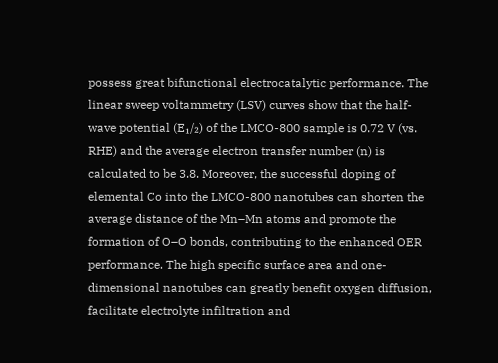possess great bifunctional electrocatalytic performance. The linear sweep voltammetry (LSV) curves show that the half-wave potential (E₁/₂) of the LMCO-800 sample is 0.72 V (vs. RHE) and the average electron transfer number (n) is calculated to be 3.8. Moreover, the successful doping of elemental Co into the LMCO-800 nanotubes can shorten the average distance of the Mn–Mn atoms and promote the formation of O–O bonds, contributing to the enhanced OER performance. The high specific surface area and one-dimensional nanotubes can greatly benefit oxygen diffusion, facilitate electrolyte infiltration and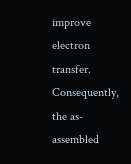improve electron transfer. Consequently, the as-assembled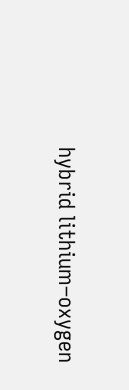hybrid lithium–oxygen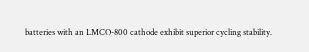batteries with an LMCO-800 cathode exhibit superior cycling stability.